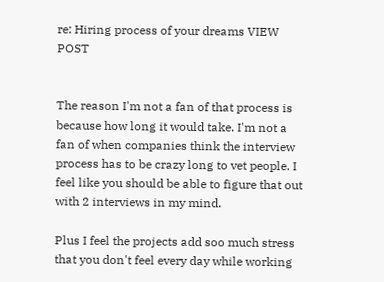re: Hiring process of your dreams VIEW POST


The reason I'm not a fan of that process is because how long it would take. I'm not a fan of when companies think the interview process has to be crazy long to vet people. I feel like you should be able to figure that out with 2 interviews in my mind.

Plus I feel the projects add soo much stress that you don't feel every day while working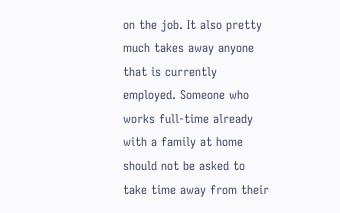on the job. It also pretty much takes away anyone that is currently employed. Someone who works full-time already with a family at home should not be asked to take time away from their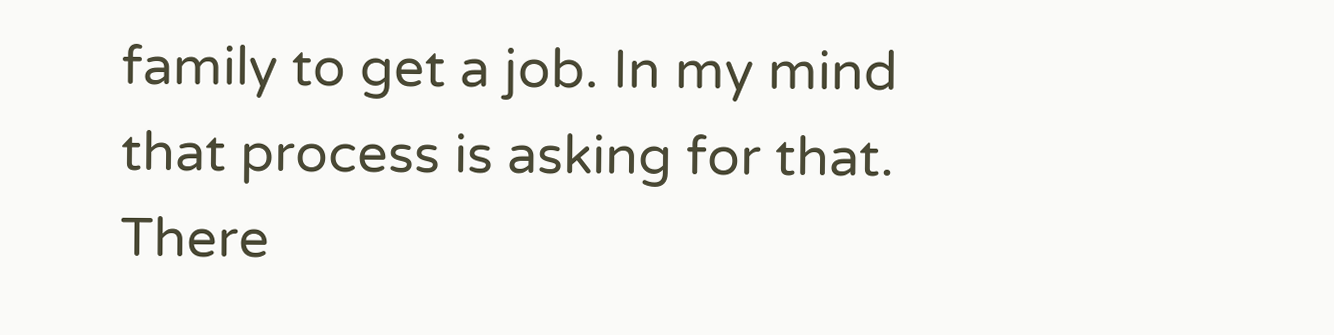family to get a job. In my mind that process is asking for that. There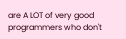are A LOT of very good programmers who don't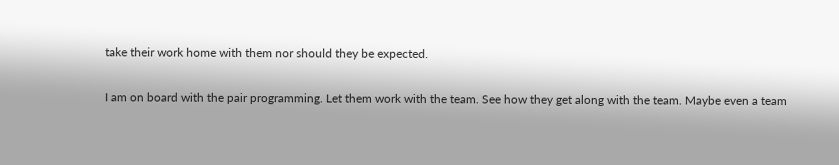take their work home with them nor should they be expected.

I am on board with the pair programming. Let them work with the team. See how they get along with the team. Maybe even a team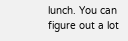lunch. You can figure out a lot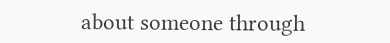about someone through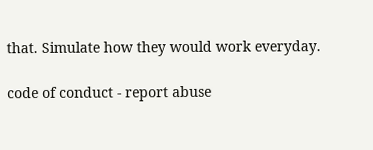that. Simulate how they would work everyday.

code of conduct - report abuse